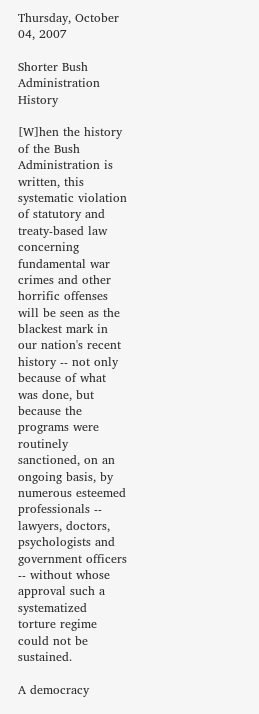Thursday, October 04, 2007

Shorter Bush Administration History

[W]hen the history of the Bush Administration is written, this systematic violation of statutory and treaty-based law concerning fundamental war crimes and other horrific offenses will be seen as the blackest mark in our nation's recent history -- not only because of what was done, but because the programs were routinely sanctioned, on an ongoing basis, by numerous esteemed professionals -- lawyers, doctors, psychologists and government officers -- without whose approval such a systematized torture regime could not be sustained.

A democracy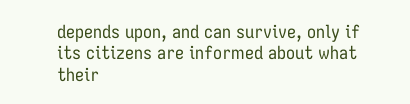depends upon, and can survive, only if its citizens are informed about what their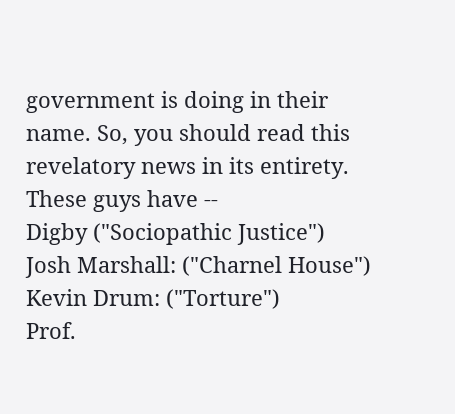government is doing in their name. So, you should read this revelatory news in its entirety.
These guys have --
Digby ("Sociopathic Justice")
Josh Marshall: ("Charnel House")
Kevin Drum: ("Torture")
Prof.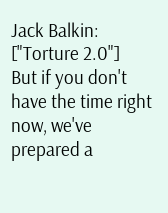Jack Balkin: ["Torture 2.0"]
But if you don't have the time right now, we've prepared a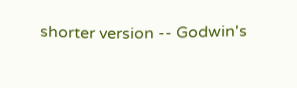shorter version -- Godwin's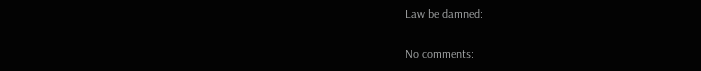Law be damned:

No comments: